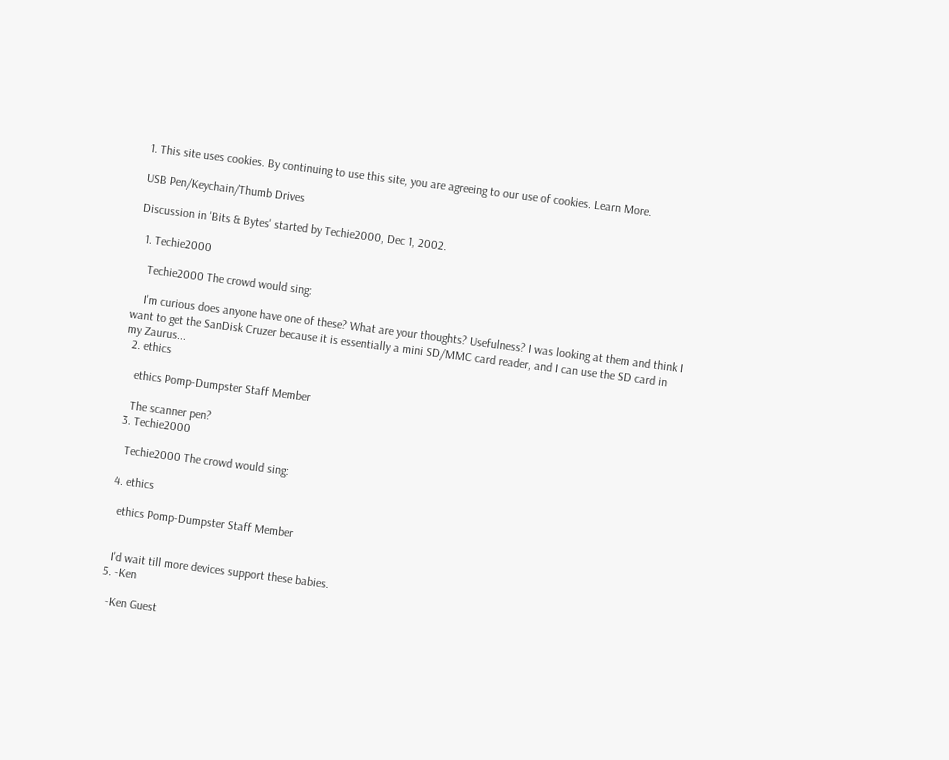1. This site uses cookies. By continuing to use this site, you are agreeing to our use of cookies. Learn More.

USB Pen/Keychain/Thumb Drives

Discussion in 'Bits & Bytes' started by Techie2000, Dec 1, 2002.

  1. Techie2000

    Techie2000 The crowd would sing:

    I'm curious does anyone have one of these? What are your thoughts? Usefulness? I was looking at them and think I want to get the SanDisk Cruzer because it is essentially a mini SD/MMC card reader, and I can use the SD card in my Zaurus...
  2. ethics

    ethics Pomp-Dumpster Staff Member

    The scanner pen?
  3. Techie2000

    Techie2000 The crowd would sing:

  4. ethics

    ethics Pomp-Dumpster Staff Member


    I'd wait till more devices support these babies.
  5. -Ken

    -Ken Guest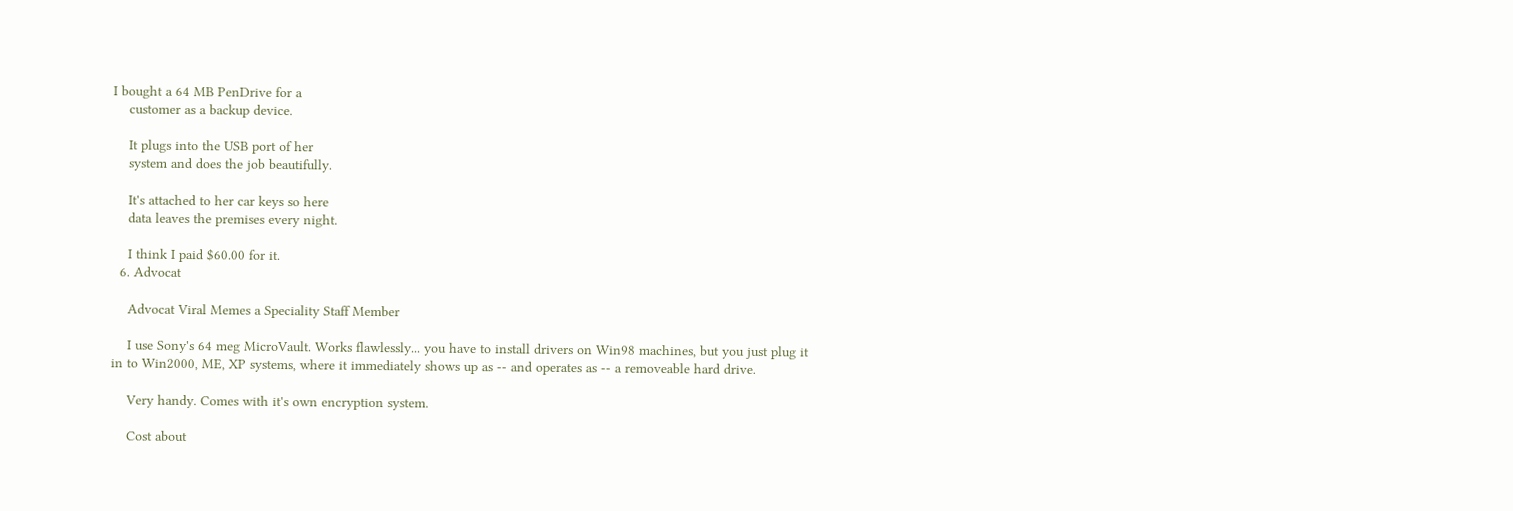I bought a 64 MB PenDrive for a
    customer as a backup device.

    It plugs into the USB port of her
    system and does the job beautifully.

    It's attached to her car keys so here
    data leaves the premises every night.

    I think I paid $60.00 for it.
  6. Advocat

    Advocat Viral Memes a Speciality Staff Member

    I use Sony's 64 meg MicroVault. Works flawlessly... you have to install drivers on Win98 machines, but you just plug it in to Win2000, ME, XP systems, where it immediately shows up as -- and operates as -- a removeable hard drive.

    Very handy. Comes with it's own encryption system.

    Cost about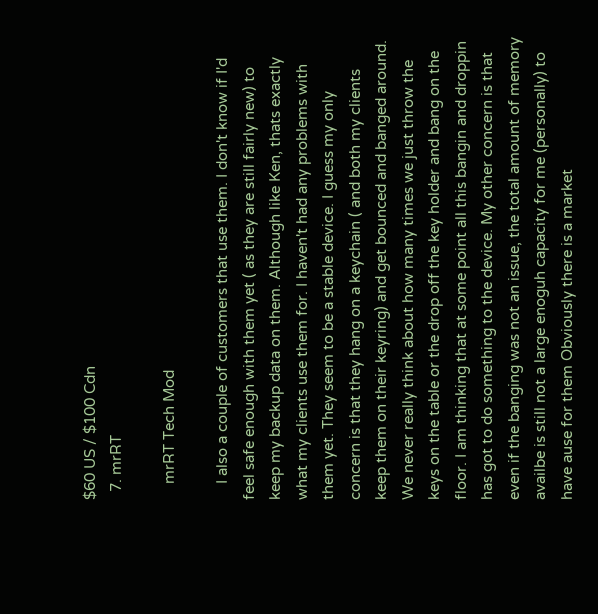$60 US / $100 Cdn
  7. mrRT

    mrRT Tech Mod

    I also a couple of customers that use them. I don't know if I'd feel safe enough with them yet ( as they are still fairly new) to keep my backup data on them. Although like Ken, thats exactly what my clients use them for. I haven't had any problems with them yet. They seem to be a stable device. I guess my only concern is that they hang on a keychain ( and both my clients keep them on their keyring) and get bounced and banged around. We never really think about how many times we just throw the keys on the table or the drop off the key holder and bang on the floor. I am thinking that at some point all this bangin and droppin has got to do something to the device. My other concern is that even if the banging was not an issue, the total amount of memory availbe is still not a large enoguh capacity for me (personally) to have ause for them Obviously there is a market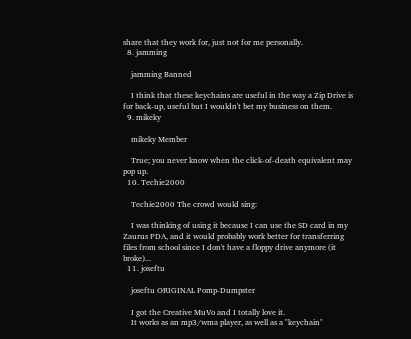share that they work for, just not for me personally.
  8. jamming

    jamming Banned

    I think that these keychains are useful in the way a Zip Drive is for back-up, useful but I wouldn't bet my business on them.
  9. mikeky

    mikeky Member

    True; you never know when the click-of-death equivalent may pop up.
  10. Techie2000

    Techie2000 The crowd would sing:

    I was thinking of using it because I can use the SD card in my Zaurus PDA, and it would probably work better for transferring files from school since I don't have a floppy drive anymore (it broke)...
  11. joseftu

    joseftu ORIGINAL Pomp-Dumpster

    I got the Creative MuVo and I totally love it.
    It works as an mp3/wma player, as well as a "keychain"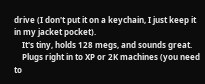drive (I don't put it on a keychain, I just keep it in my jacket pocket).
    It's tiny, holds 128 megs, and sounds great.
    Plugs right in to XP or 2K machines (you need to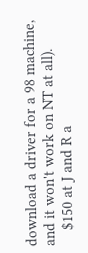download a driver for a 98 machine, and it won't work on NT at all).
    $150 at J and R a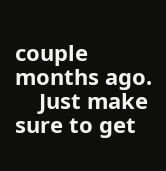couple months ago.
    Just make sure to get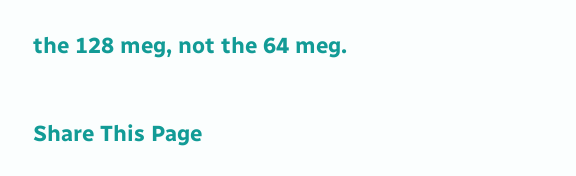the 128 meg, not the 64 meg.

Share This Page